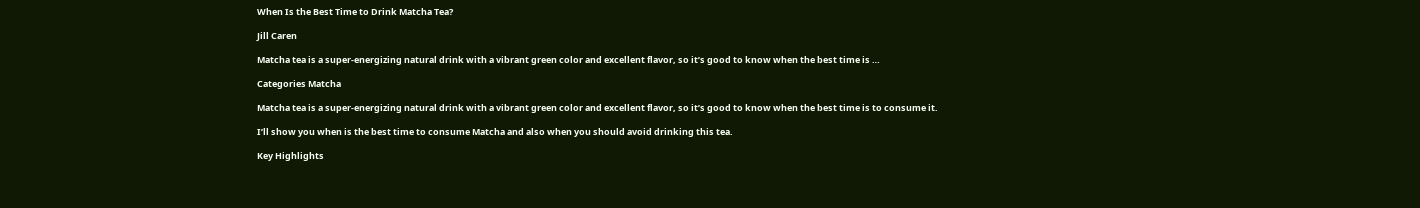When Is the Best Time to Drink Matcha Tea?

Jill Caren

Matcha tea is a super-energizing natural drink with a vibrant green color and excellent flavor, so it’s good to know when the best time is …

Categories Matcha

Matcha tea is a super-energizing natural drink with a vibrant green color and excellent flavor, so it’s good to know when the best time is to consume it.

I’ll show you when is the best time to consume Matcha and also when you should avoid drinking this tea.

Key Highlights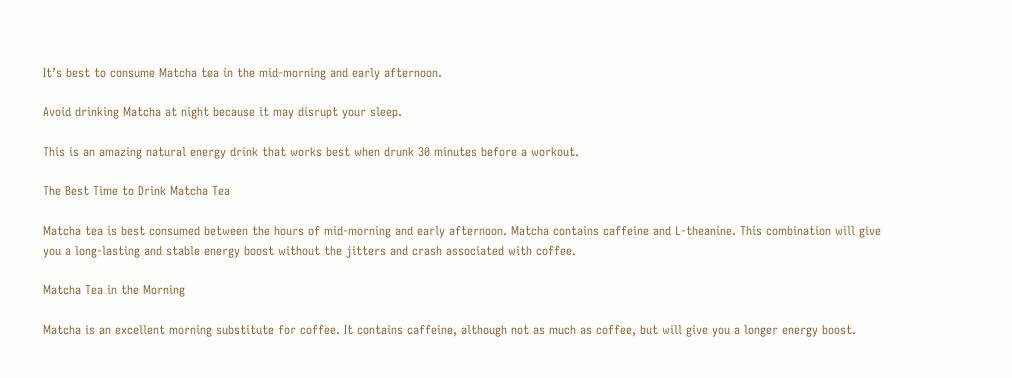It’s best to consume Matcha tea in the mid-morning and early afternoon.

Avoid drinking Matcha at night because it may disrupt your sleep.

This is an amazing natural energy drink that works best when drunk 30 minutes before a workout.

The Best Time to Drink Matcha Tea

Matcha tea is best consumed between the hours of mid-morning and early afternoon. Matcha contains caffeine and L-theanine. This combination will give you a long-lasting and stable energy boost without the jitters and crash associated with coffee.

Matcha Tea in the Morning

Matcha is an excellent morning substitute for coffee. It contains caffeine, although not as much as coffee, but will give you a longer energy boost.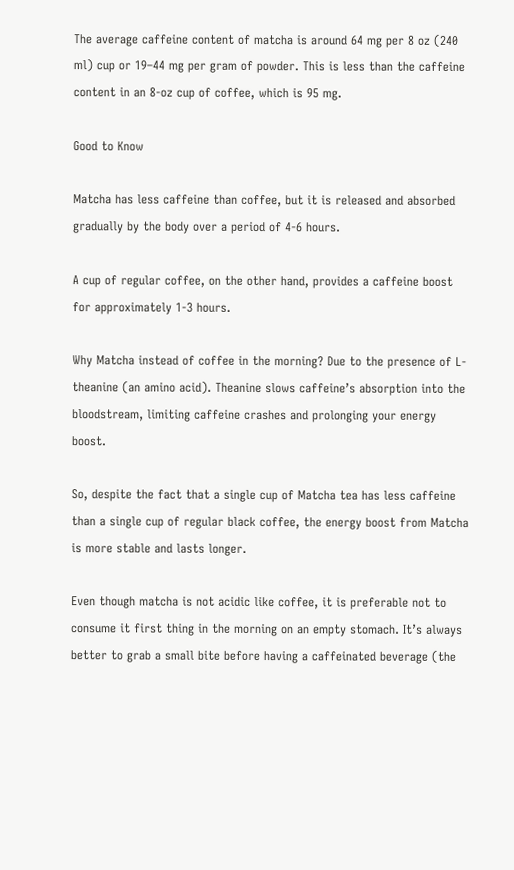The average caffeine content of matcha is around 64 mg per 8 oz (240 ml) cup or 19–44 mg per gram of powder. This is less than the caffeine content in an 8-oz cup of coffee, which is 95 mg.

Good to Know

Matcha has less caffeine than coffee, but it is released and absorbed gradually by the body over a period of 4-6 hours.

A cup of regular coffee, on the other hand, provides a caffeine boost for approximately 1-3 hours.

Why Matcha instead of coffee in the morning? Due to the presence of L-theanine (an amino acid). Theanine slows caffeine’s absorption into the bloodstream, limiting caffeine crashes and prolonging your energy boost.

So, despite the fact that a single cup of Matcha tea has less caffeine than a single cup of regular black coffee, the energy boost from Matcha is more stable and lasts longer.

Even though matcha is not acidic like coffee, it is preferable not to consume it first thing in the morning on an empty stomach. It’s always better to grab a small bite before having a caffeinated beverage (the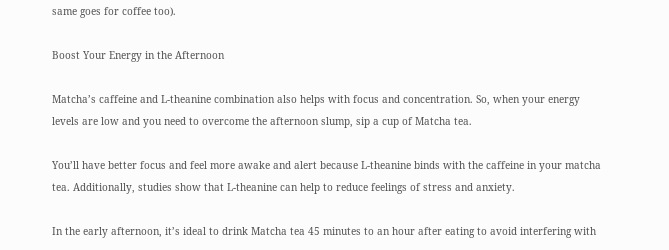same goes for coffee too).

Boost Your Energy in the Afternoon

Matcha’s caffeine and L-theanine combination also helps with focus and concentration. So, when your energy levels are low and you need to overcome the afternoon slump, sip a cup of Matcha tea.

You’ll have better focus and feel more awake and alert because L-theanine binds with the caffeine in your matcha tea. Additionally, studies show that L-theanine can help to reduce feelings of stress and anxiety.

In the early afternoon, it’s ideal to drink Matcha tea 45 minutes to an hour after eating to avoid interfering with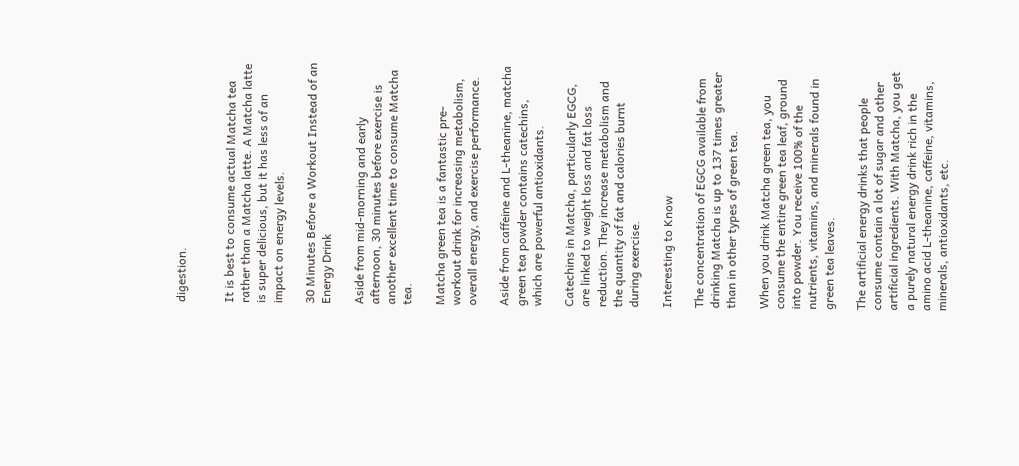digestion.


It is best to consume actual Matcha tea rather than a Matcha latte. A Matcha latte is super delicious, but it has less of an impact on energy levels.

30 Minutes Before a Workout Instead of an Energy Drink

Aside from mid-morning and early afternoon, 30 minutes before exercise is another excellent time to consume Matcha tea.

Matcha green tea is a fantastic pre-workout drink for increasing metabolism, overall energy, and exercise performance.

Aside from caffeine and L-theanine, matcha green tea powder contains catechins, which are powerful antioxidants.

Catechins in Matcha, particularly EGCG, are linked to weight loss and fat loss reduction. They increase metabolism and the quantity of fat and calories burnt during exercise.

Interesting to Know

The concentration of EGCG available from drinking Matcha is up to 137 times greater than in other types of green tea.

When you drink Matcha green tea, you consume the entire green tea leaf, ground into powder. You receive 100% of the nutrients, vitamins, and minerals found in green tea leaves.

The artificial energy drinks that people consume contain a lot of sugar and other artificial ingredients. With Matcha, you get a purely natural energy drink rich in the amino acid L-theanine, caffeine, vitamins, minerals, antioxidants, etc.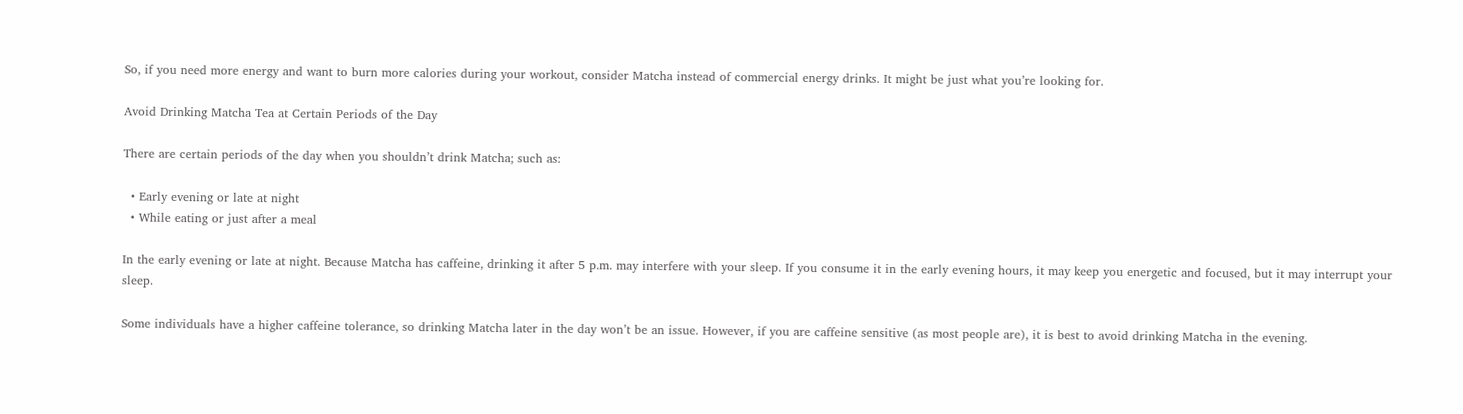So, if you need more energy and want to burn more calories during your workout, consider Matcha instead of commercial energy drinks. It might be just what you’re looking for.

Avoid Drinking Matcha Tea at Certain Periods of the Day

There are certain periods of the day when you shouldn’t drink Matcha; such as:

  • Early evening or late at night
  • While eating or just after a meal

In the early evening or late at night. Because Matcha has caffeine, drinking it after 5 p.m. may interfere with your sleep. If you consume it in the early evening hours, it may keep you energetic and focused, but it may interrupt your sleep.

Some individuals have a higher caffeine tolerance, so drinking Matcha later in the day won’t be an issue. However, if you are caffeine sensitive (as most people are), it is best to avoid drinking Matcha in the evening.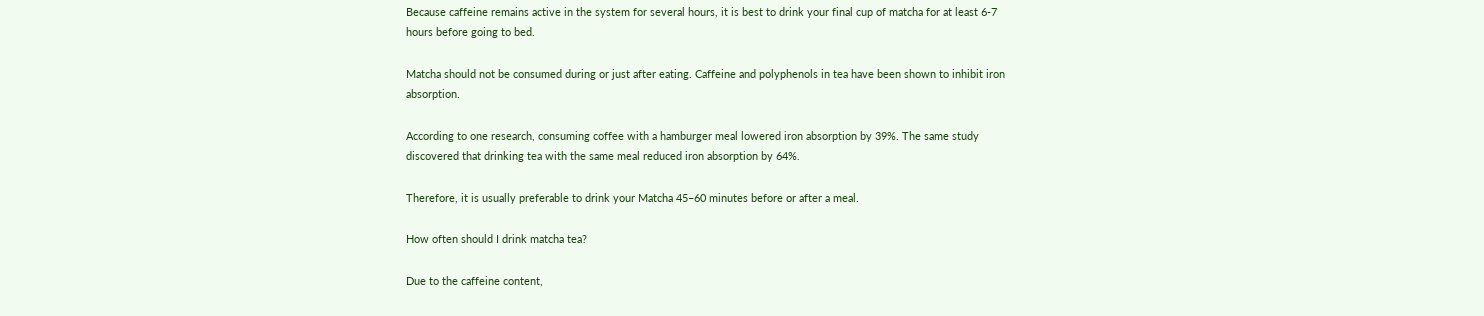Because caffeine remains active in the system for several hours, it is best to drink your final cup of matcha for at least 6-7 hours before going to bed.

Matcha should not be consumed during or just after eating. Caffeine and polyphenols in tea have been shown to inhibit iron absorption.

According to one research, consuming coffee with a hamburger meal lowered iron absorption by 39%. The same study discovered that drinking tea with the same meal reduced iron absorption by 64%.

Therefore, it is usually preferable to drink your Matcha 45–60 minutes before or after a meal.

How often should I drink matcha tea?

Due to the caffeine content,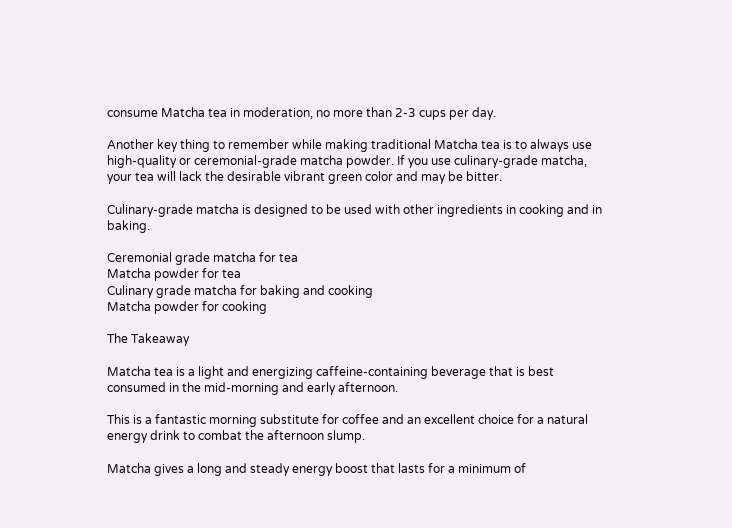consume Matcha tea in moderation, no more than 2-3 cups per day.

Another key thing to remember while making traditional Matcha tea is to always use high-quality or ceremonial-grade matcha powder. If you use culinary-grade matcha, your tea will lack the desirable vibrant green color and may be bitter.

Culinary-grade matcha is designed to be used with other ingredients in cooking and in baking.

Ceremonial grade matcha for tea
Matcha powder for tea
Culinary grade matcha for baking and cooking
Matcha powder for cooking

The Takeaway

Matcha tea is a light and energizing caffeine-containing beverage that is best consumed in the mid-morning and early afternoon.

This is a fantastic morning substitute for coffee and an excellent choice for a natural energy drink to combat the afternoon slump.

Matcha gives a long and steady energy boost that lasts for a minimum of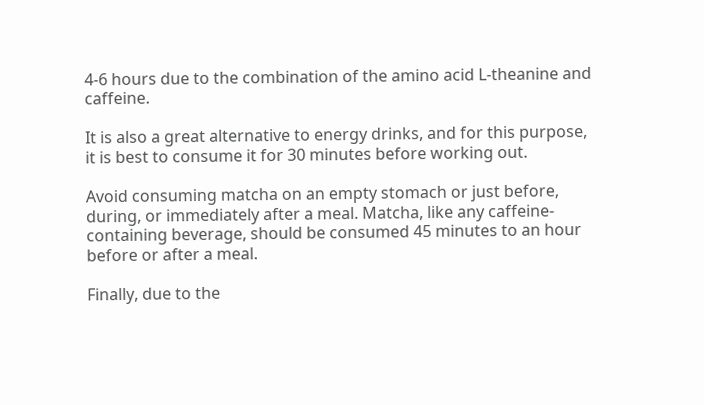4-6 hours due to the combination of the amino acid L-theanine and caffeine.

It is also a great alternative to energy drinks, and for this purpose, it is best to consume it for 30 minutes before working out.

Avoid consuming matcha on an empty stomach or just before, during, or immediately after a meal. Matcha, like any caffeine-containing beverage, should be consumed 45 minutes to an hour before or after a meal.

Finally, due to the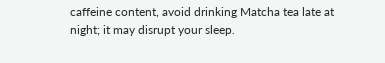caffeine content, avoid drinking Matcha tea late at night; it may disrupt your sleep.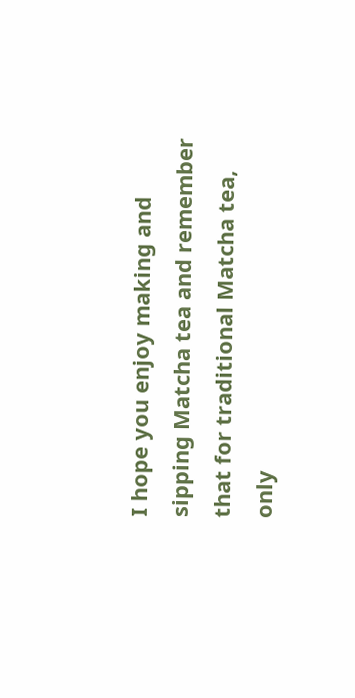I hope you enjoy making and sipping Matcha tea and remember that for traditional Matcha tea, only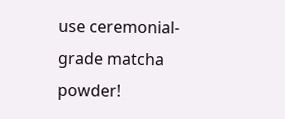use ceremonial-grade matcha powder!